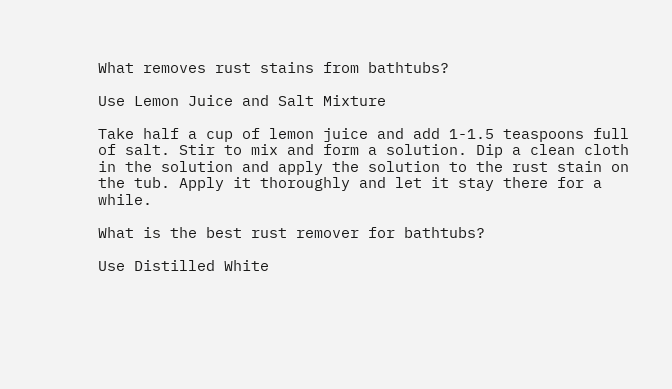What removes rust stains from bathtubs?

Use Lemon Juice and Salt Mixture

Take half a cup of lemon juice and add 1-1.5 teaspoons full of salt. Stir to mix and form a solution. Dip a clean cloth in the solution and apply the solution to the rust stain on the tub. Apply it thoroughly and let it stay there for a while.

What is the best rust remover for bathtubs?

Use Distilled White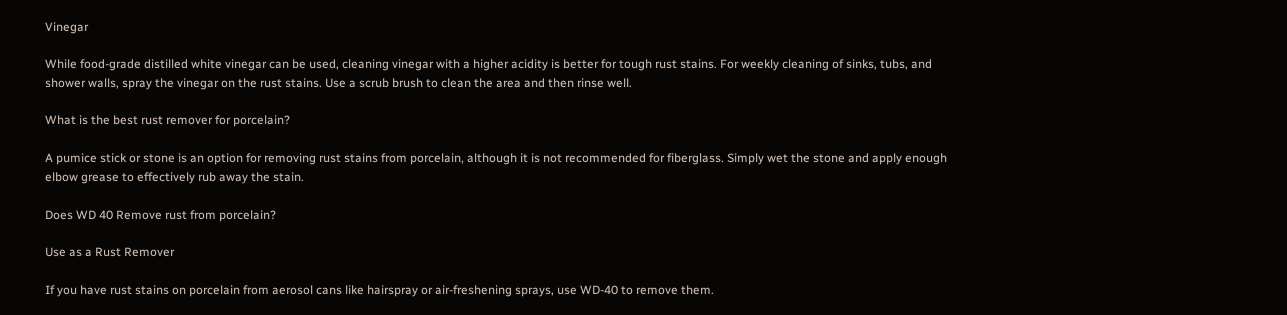Vinegar

While food-grade distilled white vinegar can be used, cleaning vinegar with a higher acidity is better for tough rust stains. For weekly cleaning of sinks, tubs, and shower walls, spray the vinegar on the rust stains. Use a scrub brush to clean the area and then rinse well.

What is the best rust remover for porcelain?

A pumice stick or stone is an option for removing rust stains from porcelain, although it is not recommended for fiberglass. Simply wet the stone and apply enough elbow grease to effectively rub away the stain.

Does WD 40 Remove rust from porcelain?

Use as a Rust Remover

If you have rust stains on porcelain from aerosol cans like hairspray or air-freshening sprays, use WD-40 to remove them.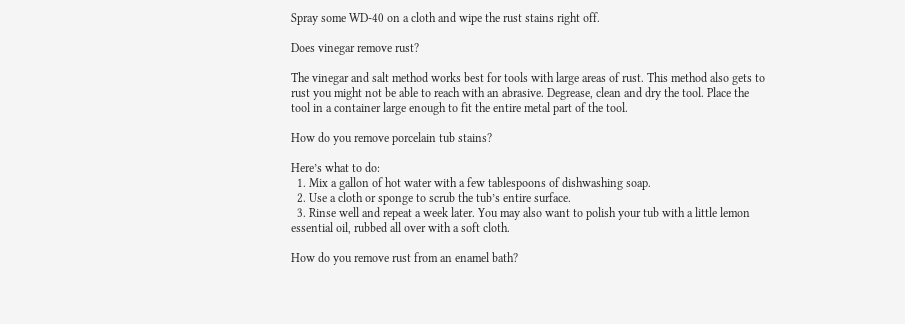Spray some WD-40 on a cloth and wipe the rust stains right off.

Does vinegar remove rust?

The vinegar and salt method works best for tools with large areas of rust. This method also gets to rust you might not be able to reach with an abrasive. Degrease, clean and dry the tool. Place the tool in a container large enough to fit the entire metal part of the tool.

How do you remove porcelain tub stains?

Here’s what to do:
  1. Mix a gallon of hot water with a few tablespoons of dishwashing soap.
  2. Use a cloth or sponge to scrub the tub’s entire surface.
  3. Rinse well and repeat a week later. You may also want to polish your tub with a little lemon essential oil, rubbed all over with a soft cloth.

How do you remove rust from an enamel bath?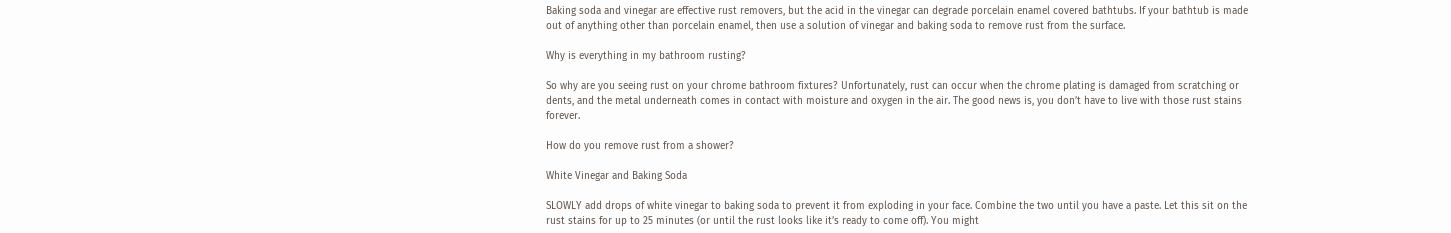Baking soda and vinegar are effective rust removers, but the acid in the vinegar can degrade porcelain enamel covered bathtubs. If your bathtub is made out of anything other than porcelain enamel, then use a solution of vinegar and baking soda to remove rust from the surface.

Why is everything in my bathroom rusting?

So why are you seeing rust on your chrome bathroom fixtures? Unfortunately, rust can occur when the chrome plating is damaged from scratching or dents, and the metal underneath comes in contact with moisture and oxygen in the air. The good news is, you don’t have to live with those rust stains forever.

How do you remove rust from a shower?

White Vinegar and Baking Soda

SLOWLY add drops of white vinegar to baking soda to prevent it from exploding in your face. Combine the two until you have a paste. Let this sit on the rust stains for up to 25 minutes (or until the rust looks like it’s ready to come off). You might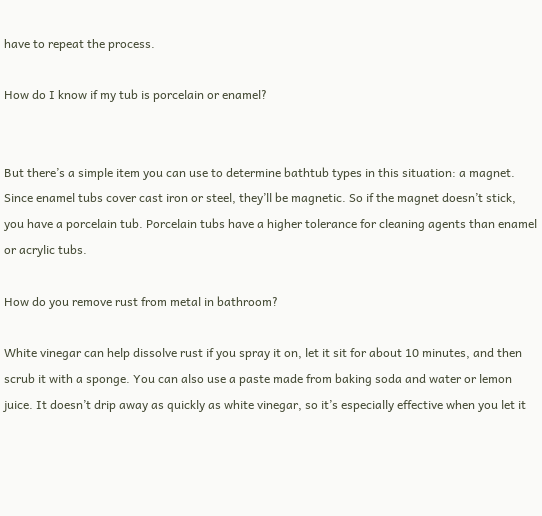have to repeat the process.

How do I know if my tub is porcelain or enamel?


But there’s a simple item you can use to determine bathtub types in this situation: a magnet. Since enamel tubs cover cast iron or steel, they’ll be magnetic. So if the magnet doesn’t stick, you have a porcelain tub. Porcelain tubs have a higher tolerance for cleaning agents than enamel or acrylic tubs.

How do you remove rust from metal in bathroom?

White vinegar can help dissolve rust if you spray it on, let it sit for about 10 minutes, and then scrub it with a sponge. You can also use a paste made from baking soda and water or lemon juice. It doesn’t drip away as quickly as white vinegar, so it’s especially effective when you let it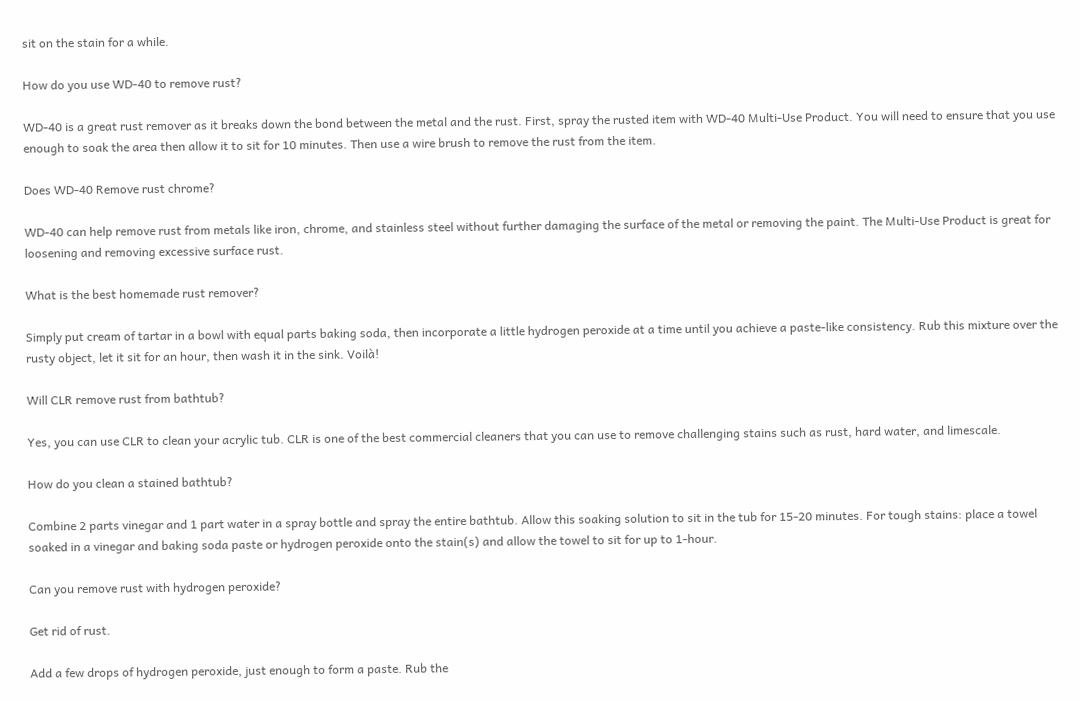sit on the stain for a while.

How do you use WD-40 to remove rust?

WD-40 is a great rust remover as it breaks down the bond between the metal and the rust. First, spray the rusted item with WD-40 Multi-Use Product. You will need to ensure that you use enough to soak the area then allow it to sit for 10 minutes. Then use a wire brush to remove the rust from the item.

Does WD-40 Remove rust chrome?

WD-40 can help remove rust from metals like iron, chrome, and stainless steel without further damaging the surface of the metal or removing the paint. The Multi-Use Product is great for loosening and removing excessive surface rust.

What is the best homemade rust remover?

Simply put cream of tartar in a bowl with equal parts baking soda, then incorporate a little hydrogen peroxide at a time until you achieve a paste-like consistency. Rub this mixture over the rusty object, let it sit for an hour, then wash it in the sink. Voilà!

Will CLR remove rust from bathtub?

Yes, you can use CLR to clean your acrylic tub. CLR is one of the best commercial cleaners that you can use to remove challenging stains such as rust, hard water, and limescale.

How do you clean a stained bathtub?

Combine 2 parts vinegar and 1 part water in a spray bottle and spray the entire bathtub. Allow this soaking solution to sit in the tub for 15-20 minutes. For tough stains: place a towel soaked in a vinegar and baking soda paste or hydrogen peroxide onto the stain(s) and allow the towel to sit for up to 1-hour.

Can you remove rust with hydrogen peroxide?

Get rid of rust.

Add a few drops of hydrogen peroxide, just enough to form a paste. Rub the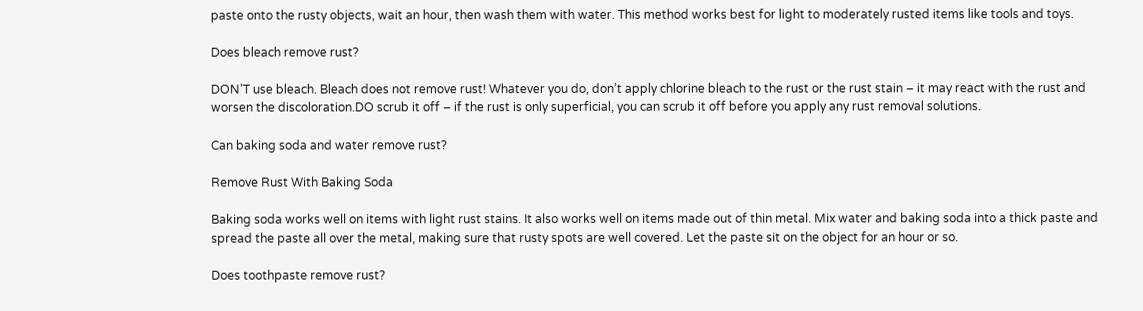paste onto the rusty objects, wait an hour, then wash them with water. This method works best for light to moderately rusted items like tools and toys.

Does bleach remove rust?

DON’T use bleach. Bleach does not remove rust! Whatever you do, don’t apply chlorine bleach to the rust or the rust stain – it may react with the rust and worsen the discoloration.DO scrub it off – if the rust is only superficial, you can scrub it off before you apply any rust removal solutions.

Can baking soda and water remove rust?

Remove Rust With Baking Soda

Baking soda works well on items with light rust stains. It also works well on items made out of thin metal. Mix water and baking soda into a thick paste and spread the paste all over the metal, making sure that rusty spots are well covered. Let the paste sit on the object for an hour or so.

Does toothpaste remove rust?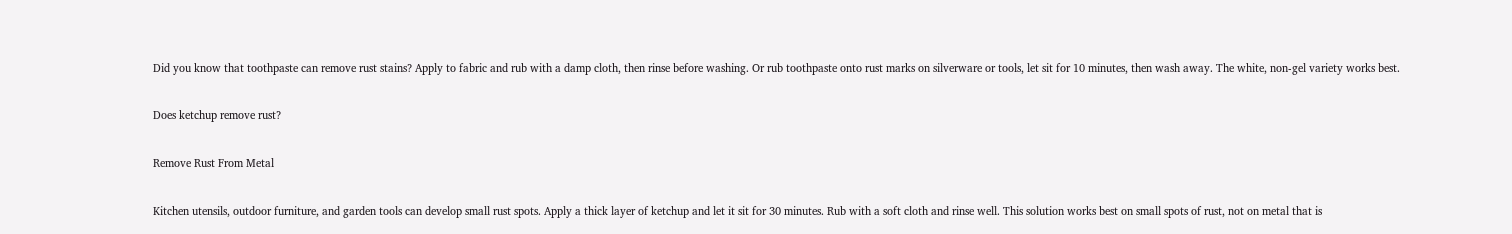Did you know that toothpaste can remove rust stains? Apply to fabric and rub with a damp cloth, then rinse before washing. Or rub toothpaste onto rust marks on silverware or tools, let sit for 10 minutes, then wash away. The white, non-gel variety works best.

Does ketchup remove rust?

Remove Rust From Metal

Kitchen utensils, outdoor furniture, and garden tools can develop small rust spots. Apply a thick layer of ketchup and let it sit for 30 minutes. Rub with a soft cloth and rinse well. This solution works best on small spots of rust, not on metal that is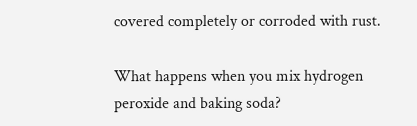covered completely or corroded with rust.

What happens when you mix hydrogen peroxide and baking soda?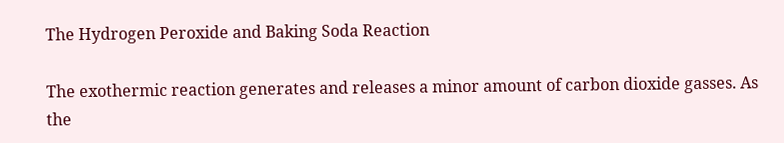The Hydrogen Peroxide and Baking Soda Reaction

The exothermic reaction generates and releases a minor amount of carbon dioxide gasses. As the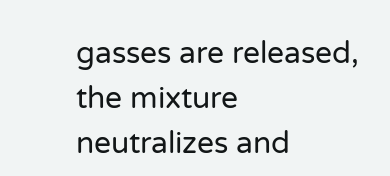gasses are released, the mixture neutralizes and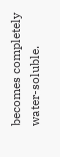becomes completely water-soluble.